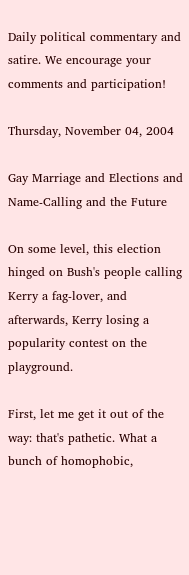Daily political commentary and satire. We encourage your comments and participation!

Thursday, November 04, 2004

Gay Marriage and Elections and Name-Calling and the Future

On some level, this election hinged on Bush's people calling Kerry a fag-lover, and afterwards, Kerry losing a popularity contest on the playground.

First, let me get it out of the way: that's pathetic. What a bunch of homophobic,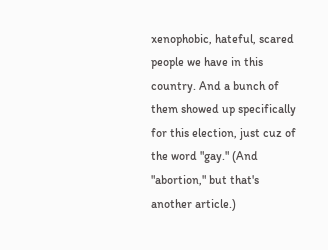xenophobic, hateful, scared people we have in this country. And a bunch of them showed up specifically for this election, just cuz of the word "gay." (And "abortion," but that's another article.)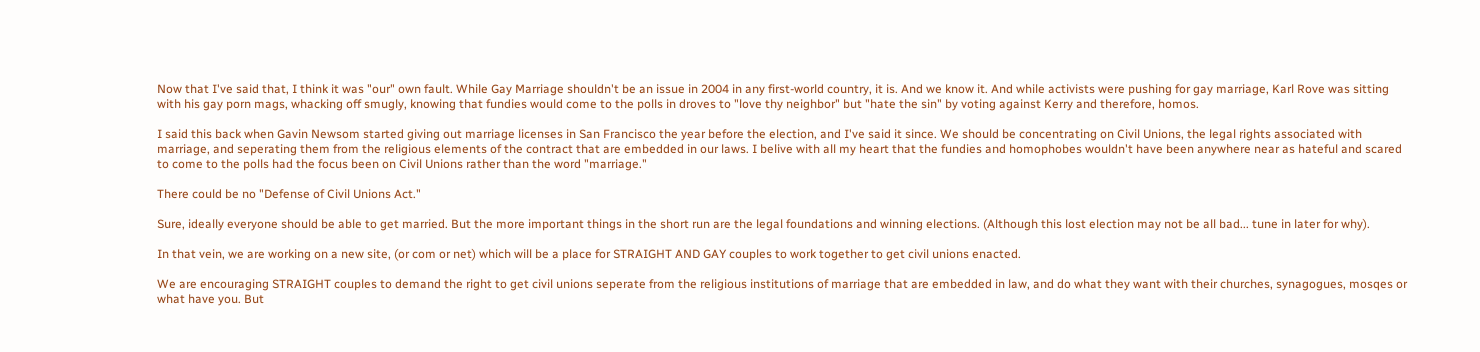Now that I've said that, I think it was "our" own fault. While Gay Marriage shouldn't be an issue in 2004 in any first-world country, it is. And we know it. And while activists were pushing for gay marriage, Karl Rove was sitting with his gay porn mags, whacking off smugly, knowing that fundies would come to the polls in droves to "love thy neighbor" but "hate the sin" by voting against Kerry and therefore, homos.

I said this back when Gavin Newsom started giving out marriage licenses in San Francisco the year before the election, and I've said it since. We should be concentrating on Civil Unions, the legal rights associated with marriage, and seperating them from the religious elements of the contract that are embedded in our laws. I belive with all my heart that the fundies and homophobes wouldn't have been anywhere near as hateful and scared to come to the polls had the focus been on Civil Unions rather than the word "marriage."

There could be no "Defense of Civil Unions Act."

Sure, ideally everyone should be able to get married. But the more important things in the short run are the legal foundations and winning elections. (Although this lost election may not be all bad... tune in later for why).

In that vein, we are working on a new site, (or com or net) which will be a place for STRAIGHT AND GAY couples to work together to get civil unions enacted.

We are encouraging STRAIGHT couples to demand the right to get civil unions seperate from the religious institutions of marriage that are embedded in law, and do what they want with their churches, synagogues, mosqes or what have you. But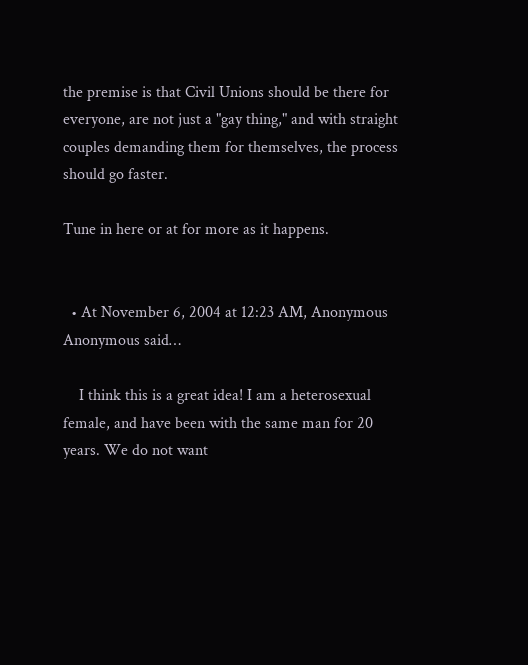the premise is that Civil Unions should be there for everyone, are not just a "gay thing," and with straight couples demanding them for themselves, the process should go faster.

Tune in here or at for more as it happens.


  • At November 6, 2004 at 12:23 AM, Anonymous Anonymous said…

    I think this is a great idea! I am a heterosexual female, and have been with the same man for 20 years. We do not want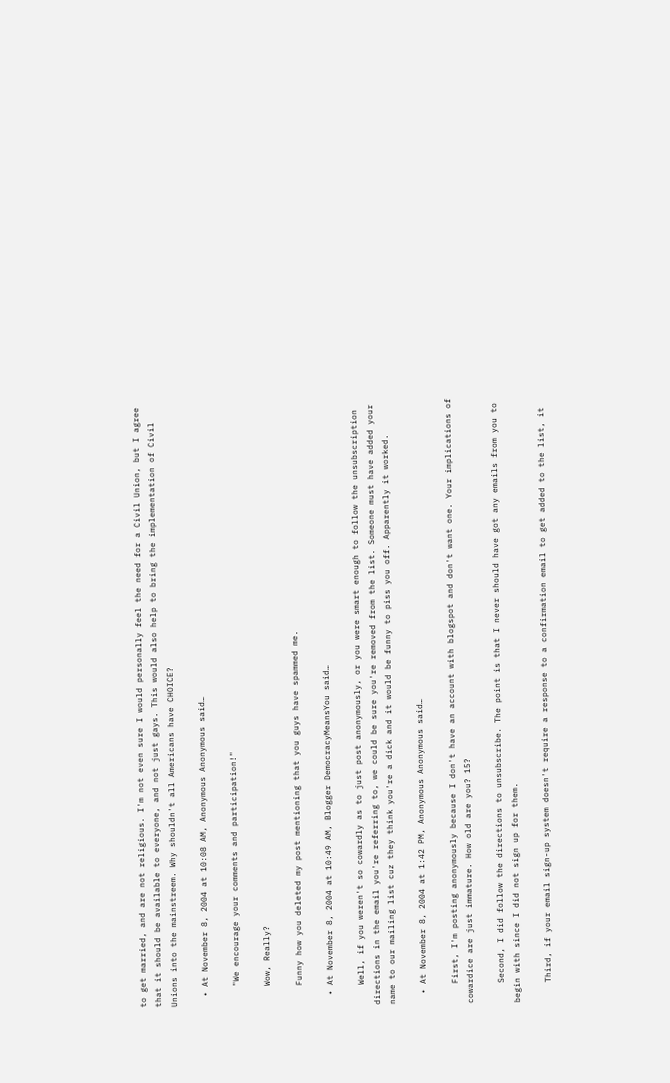to get married, and are not religious. I'm not even sure I would personally feel the need for a Civil Union, but I agree that it should be available to everyone, and not just gays. This would also help to bring the implementation of Civil Unions into the mainstreem. Why shouldn't all Americans have CHOICE?

  • At November 8, 2004 at 10:08 AM, Anonymous Anonymous said…

    "We encourage your comments and participation!"

    Wow, Really?

    Funny how you deleted my post mentioning that you guys have spammed me.

  • At November 8, 2004 at 10:49 AM, Blogger DemocracyMeansYou said…

    Well, if you weren't so cowardly as to just post anonymously, or you were smart enough to follow the unsubscription directions in the email you're referring to, we could be sure you're removed from the list. Someone must have added your name to our mailing list cuz they think you're a dick and it would be funny to piss you off. Apparently it worked.

  • At November 8, 2004 at 1:42 PM, Anonymous Anonymous said…

    First, I'm posting anonymously because I don't have an account with blogspot and don't want one. Your implications of cowardice are just immature. How old are you? 15?

    Second, I did follow the directions to unsubscribe. The point is that I never should have got any emails from you to begin with since I did not sign up for them.

    Third, if your email sign-up system doesn't require a response to a confirmation email to get added to the list, it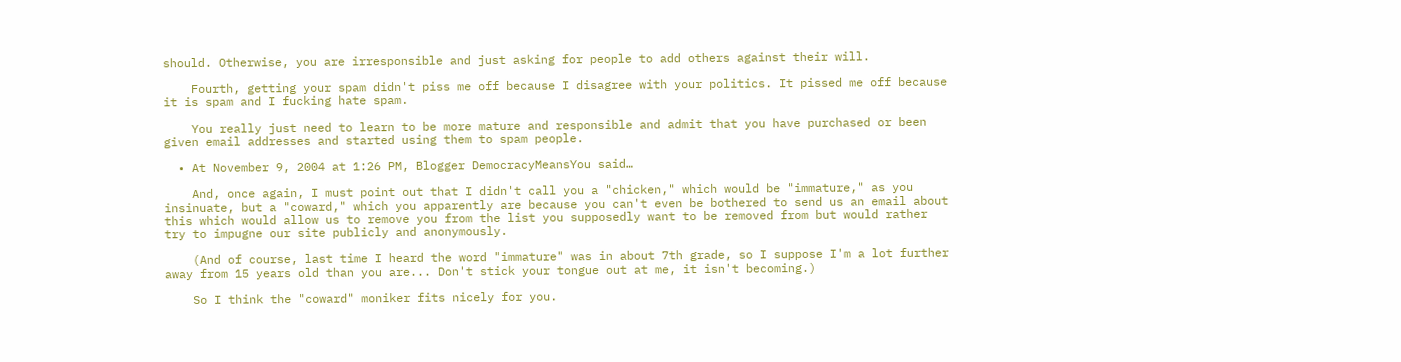should. Otherwise, you are irresponsible and just asking for people to add others against their will.

    Fourth, getting your spam didn't piss me off because I disagree with your politics. It pissed me off because it is spam and I fucking hate spam.

    You really just need to learn to be more mature and responsible and admit that you have purchased or been given email addresses and started using them to spam people.

  • At November 9, 2004 at 1:26 PM, Blogger DemocracyMeansYou said…

    And, once again, I must point out that I didn't call you a "chicken," which would be "immature," as you insinuate, but a "coward," which you apparently are because you can't even be bothered to send us an email about this which would allow us to remove you from the list you supposedly want to be removed from but would rather try to impugne our site publicly and anonymously.

    (And of course, last time I heard the word "immature" was in about 7th grade, so I suppose I'm a lot further away from 15 years old than you are... Don't stick your tongue out at me, it isn't becoming.)

    So I think the "coward" moniker fits nicely for you.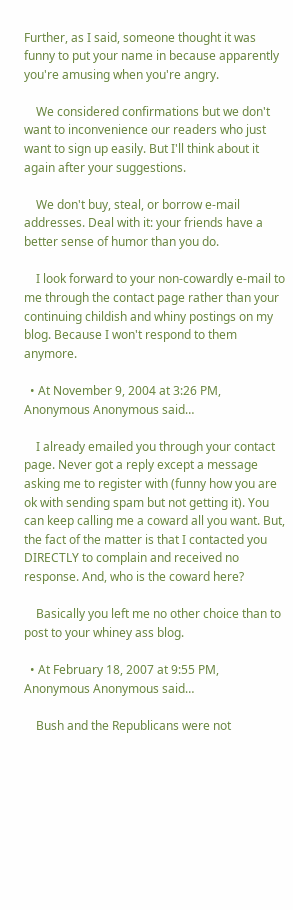Further, as I said, someone thought it was funny to put your name in because apparently you're amusing when you're angry.

    We considered confirmations but we don't want to inconvenience our readers who just want to sign up easily. But I'll think about it again after your suggestions.

    We don't buy, steal, or borrow e-mail addresses. Deal with it: your friends have a better sense of humor than you do.

    I look forward to your non-cowardly e-mail to me through the contact page rather than your continuing childish and whiny postings on my blog. Because I won't respond to them anymore.

  • At November 9, 2004 at 3:26 PM, Anonymous Anonymous said…

    I already emailed you through your contact page. Never got a reply except a message asking me to register with (funny how you are ok with sending spam but not getting it). You can keep calling me a coward all you want. But, the fact of the matter is that I contacted you DIRECTLY to complain and received no response. And, who is the coward here?

    Basically you left me no other choice than to post to your whiney ass blog.

  • At February 18, 2007 at 9:55 PM, Anonymous Anonymous said…

    Bush and the Republicans were not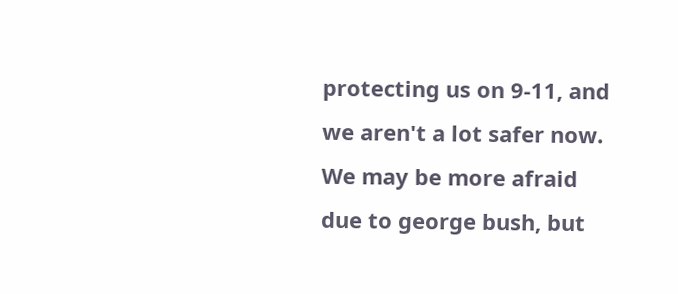protecting us on 9-11, and we aren't a lot safer now. We may be more afraid due to george bush, but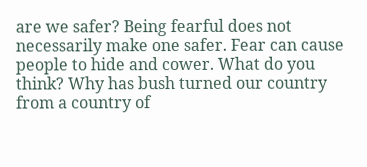are we safer? Being fearful does not necessarily make one safer. Fear can cause people to hide and cower. What do you think? Why has bush turned our country from a country of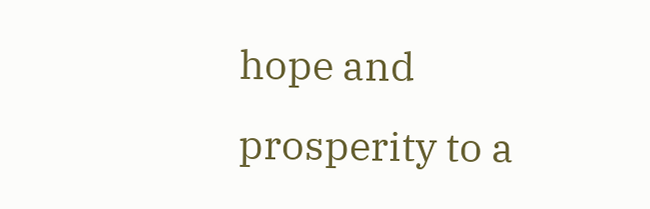hope and prosperity to a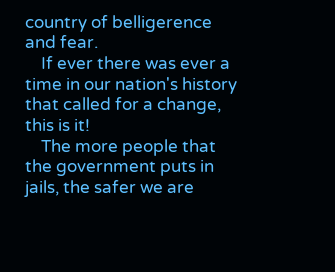country of belligerence and fear.
    If ever there was ever a time in our nation's history that called for a change, this is it!
    The more people that the government puts in jails, the safer we are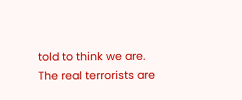told to think we are. The real terrorists are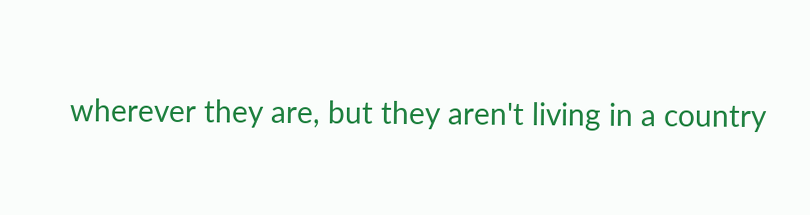wherever they are, but they aren't living in a country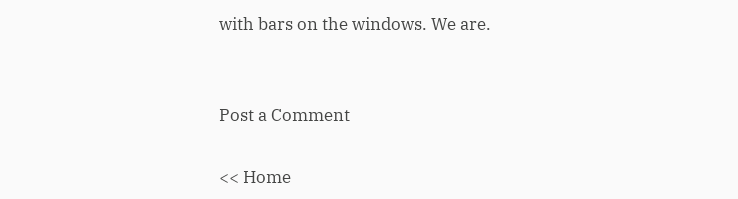with bars on the windows. We are.


Post a Comment

<< Home